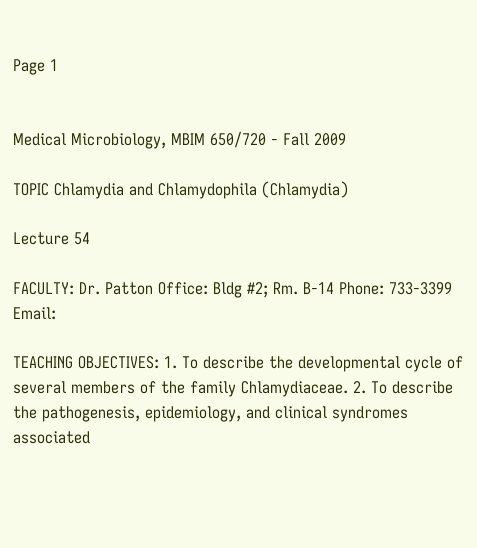Page 1


Medical Microbiology, MBIM 650/720 - Fall 2009

TOPIC Chlamydia and Chlamydophila (Chlamydia)

Lecture 54

FACULTY: Dr. Patton Office: Bldg #2; Rm. B-14 Phone: 733-3399 Email:

TEACHING OBJECTIVES: 1. To describe the developmental cycle of several members of the family Chlamydiaceae. 2. To describe the pathogenesis, epidemiology, and clinical syndromes associated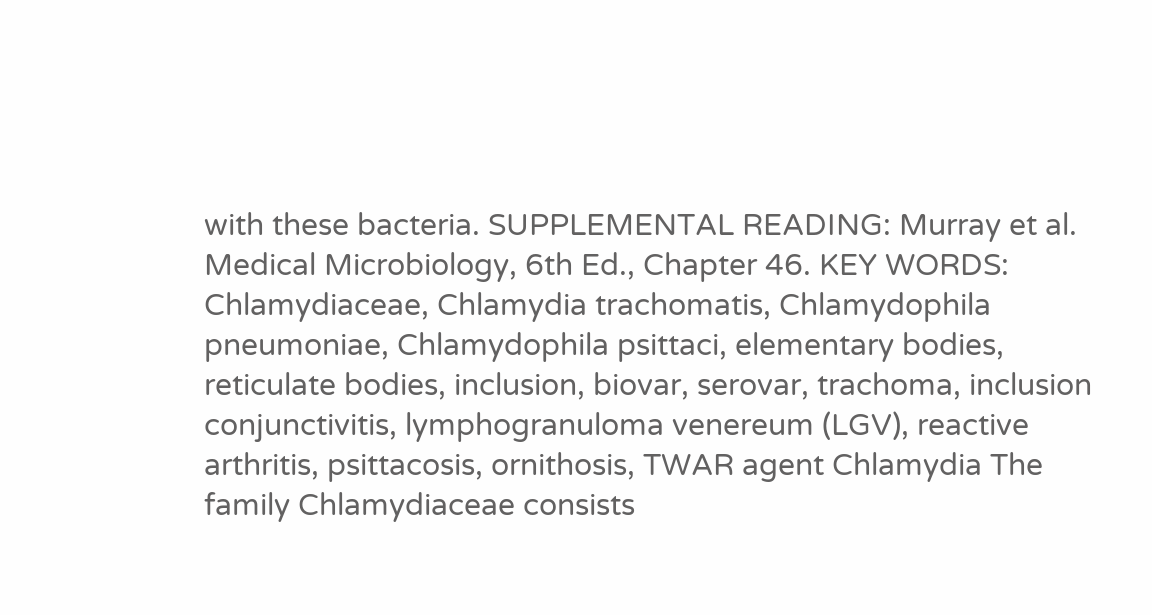with these bacteria. SUPPLEMENTAL READING: Murray et al. Medical Microbiology, 6th Ed., Chapter 46. KEY WORDS: Chlamydiaceae, Chlamydia trachomatis, Chlamydophila pneumoniae, Chlamydophila psittaci, elementary bodies, reticulate bodies, inclusion, biovar, serovar, trachoma, inclusion conjunctivitis, lymphogranuloma venereum (LGV), reactive arthritis, psittacosis, ornithosis, TWAR agent Chlamydia The family Chlamydiaceae consists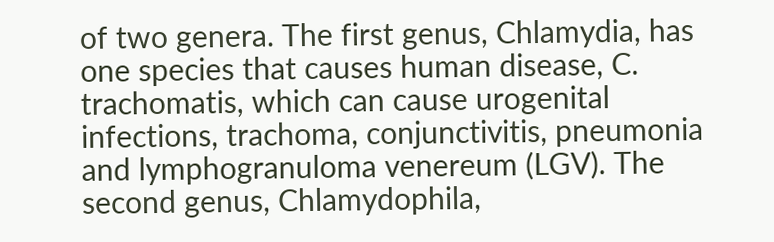of two genera. The first genus, Chlamydia, has one species that causes human disease, C. trachomatis, which can cause urogenital infections, trachoma, conjunctivitis, pneumonia and lymphogranuloma venereum (LGV). The second genus, Chlamydophila,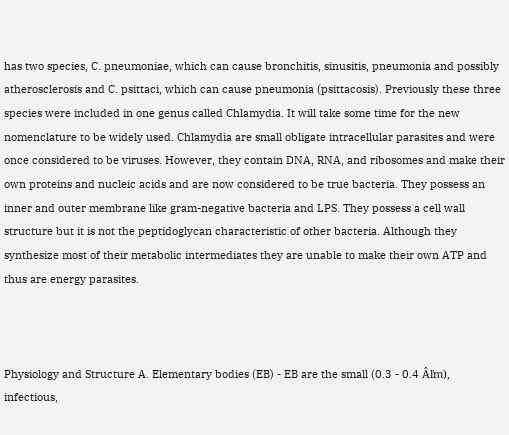has two species, C. pneumoniae, which can cause bronchitis, sinusitis, pneumonia and possibly atherosclerosis and C. psittaci, which can cause pneumonia (psittacosis). Previously these three species were included in one genus called Chlamydia. It will take some time for the new nomenclature to be widely used. Chlamydia are small obligate intracellular parasites and were once considered to be viruses. However, they contain DNA, RNA, and ribosomes and make their own proteins and nucleic acids and are now considered to be true bacteria. They possess an inner and outer membrane like gram-negative bacteria and LPS. They possess a cell wall structure but it is not the peptidoglycan characteristic of other bacteria. Although they synthesize most of their metabolic intermediates they are unable to make their own ATP and thus are energy parasites.



Physiology and Structure A. Elementary bodies (EB) - EB are the small (0.3 - 0.4 Âľm), infectious,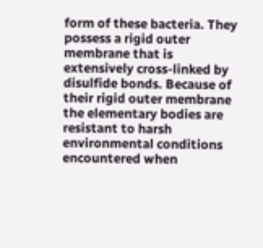form of these bacteria. They possess a rigid outer membrane that is extensively cross-linked by disulfide bonds. Because of their rigid outer membrane the elementary bodies are resistant to harsh environmental conditions encountered when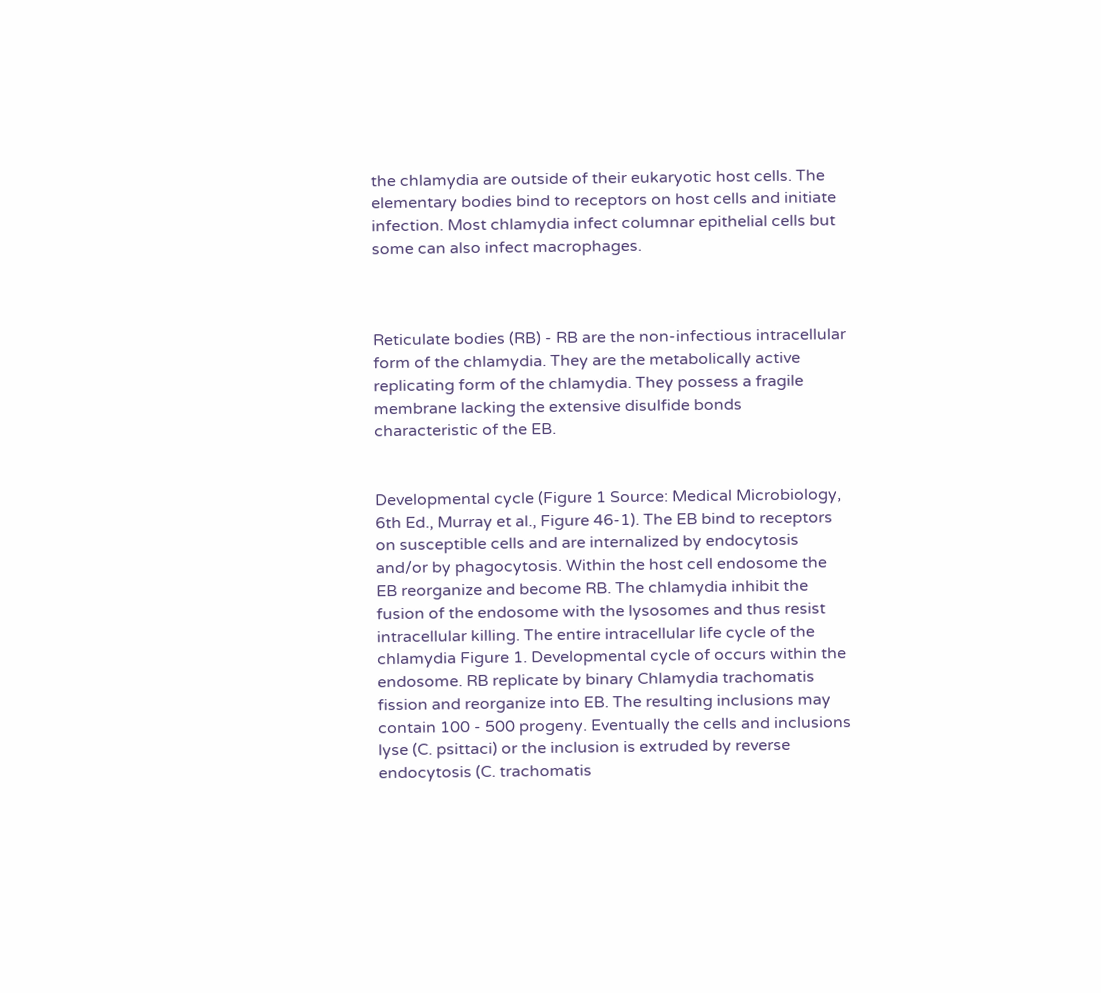the chlamydia are outside of their eukaryotic host cells. The elementary bodies bind to receptors on host cells and initiate infection. Most chlamydia infect columnar epithelial cells but some can also infect macrophages.



Reticulate bodies (RB) - RB are the non-infectious intracellular form of the chlamydia. They are the metabolically active replicating form of the chlamydia. They possess a fragile membrane lacking the extensive disulfide bonds characteristic of the EB.


Developmental cycle (Figure 1 Source: Medical Microbiology, 6th Ed., Murray et al., Figure 46-1). The EB bind to receptors on susceptible cells and are internalized by endocytosis and/or by phagocytosis. Within the host cell endosome the EB reorganize and become RB. The chlamydia inhibit the fusion of the endosome with the lysosomes and thus resist intracellular killing. The entire intracellular life cycle of the chlamydia Figure 1. Developmental cycle of occurs within the endosome. RB replicate by binary Chlamydia trachomatis fission and reorganize into EB. The resulting inclusions may contain 100 - 500 progeny. Eventually the cells and inclusions lyse (C. psittaci) or the inclusion is extruded by reverse endocytosis (C. trachomatis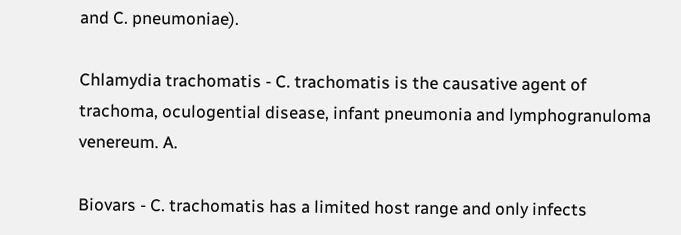and C. pneumoniae).

Chlamydia trachomatis - C. trachomatis is the causative agent of trachoma, oculogential disease, infant pneumonia and lymphogranuloma venereum. A.

Biovars - C. trachomatis has a limited host range and only infects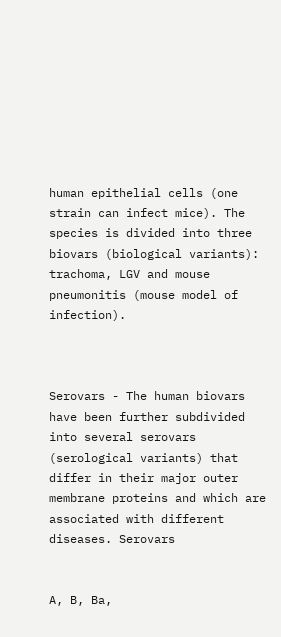human epithelial cells (one strain can infect mice). The species is divided into three biovars (biological variants): trachoma, LGV and mouse pneumonitis (mouse model of infection).



Serovars - The human biovars have been further subdivided into several serovars (serological variants) that differ in their major outer membrane proteins and which are associated with different diseases. Serovars


A, B, Ba,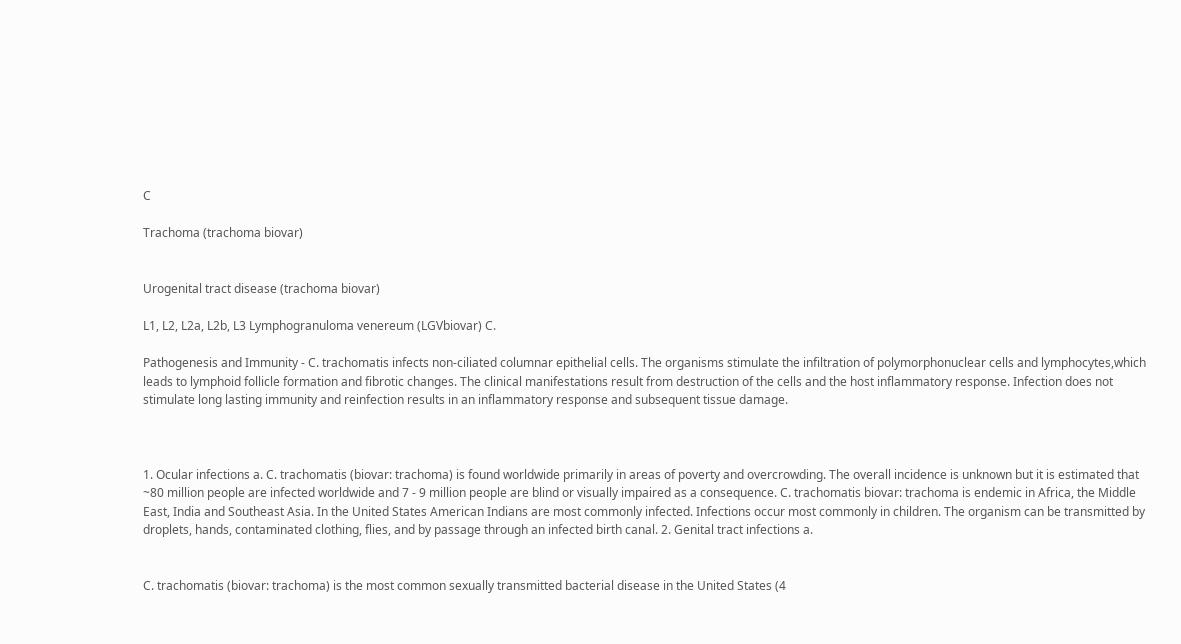C

Trachoma (trachoma biovar)


Urogenital tract disease (trachoma biovar)

L1, L2, L2a, L2b, L3 Lymphogranuloma venereum (LGVbiovar) C.

Pathogenesis and Immunity - C. trachomatis infects non-ciliated columnar epithelial cells. The organisms stimulate the infiltration of polymorphonuclear cells and lymphocytes,which leads to lymphoid follicle formation and fibrotic changes. The clinical manifestations result from destruction of the cells and the host inflammatory response. Infection does not stimulate long lasting immunity and reinfection results in an inflammatory response and subsequent tissue damage.



1. Ocular infections a. C. trachomatis (biovar: trachoma) is found worldwide primarily in areas of poverty and overcrowding. The overall incidence is unknown but it is estimated that ~80 million people are infected worldwide and 7 - 9 million people are blind or visually impaired as a consequence. C. trachomatis biovar: trachoma is endemic in Africa, the Middle East, India and Southeast Asia. In the United States American Indians are most commonly infected. Infections occur most commonly in children. The organism can be transmitted by droplets, hands, contaminated clothing, flies, and by passage through an infected birth canal. 2. Genital tract infections a.


C. trachomatis (biovar: trachoma) is the most common sexually transmitted bacterial disease in the United States (4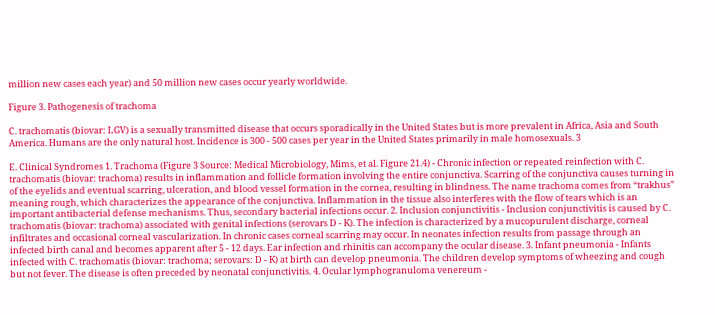million new cases each year) and 50 million new cases occur yearly worldwide.

Figure 3. Pathogenesis of trachoma

C. trachomatis (biovar: LGV) is a sexually transmitted disease that occurs sporadically in the United States but is more prevalent in Africa, Asia and South America. Humans are the only natural host. Incidence is 300 - 500 cases per year in the United States primarily in male homosexuals. 3

E. Clinical Syndromes 1. Trachoma (Figure 3 Source: Medical Microbiology, Mims, et al. Figure 21.4) - Chronic infection or repeated reinfection with C. trachomatis (biovar: trachoma) results in inflammation and follicle formation involving the entire conjunctiva. Scarring of the conjunctiva causes turning in of the eyelids and eventual scarring, ulceration, and blood vessel formation in the cornea, resulting in blindness. The name trachoma comes from “trakhus” meaning rough, which characterizes the appearance of the conjunctiva. Inflammation in the tissue also interferes with the flow of tears which is an important antibacterial defense mechanisms. Thus, secondary bacterial infections occur. 2. Inclusion conjunctivitis - Inclusion conjunctivitis is caused by C. trachomatis (biovar: trachoma) associated with genital infections (serovars D - K). The infection is characterized by a mucopurulent discharge, corneal infiltrates and occasional corneal vascularization. In chronic cases corneal scarring may occur. In neonates infection results from passage through an infected birth canal and becomes apparent after 5 - 12 days. Ear infection and rhinitis can accompany the ocular disease. 3. Infant pneumonia - Infants infected with C. trachomatis (biovar: trachoma; serovars: D - K) at birth can develop pneumonia. The children develop symptoms of wheezing and cough but not fever. The disease is often preceded by neonatal conjunctivitis. 4. Ocular lymphogranuloma venereum -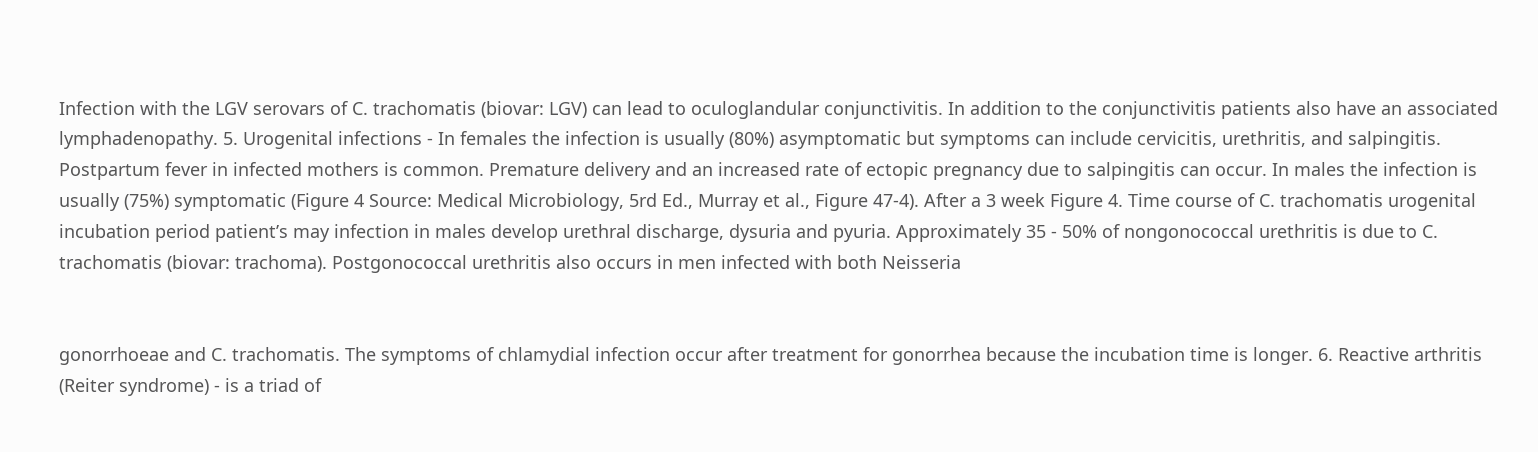Infection with the LGV serovars of C. trachomatis (biovar: LGV) can lead to oculoglandular conjunctivitis. In addition to the conjunctivitis patients also have an associated lymphadenopathy. 5. Urogenital infections - In females the infection is usually (80%) asymptomatic but symptoms can include cervicitis, urethritis, and salpingitis. Postpartum fever in infected mothers is common. Premature delivery and an increased rate of ectopic pregnancy due to salpingitis can occur. In males the infection is usually (75%) symptomatic (Figure 4 Source: Medical Microbiology, 5rd Ed., Murray et al., Figure 47-4). After a 3 week Figure 4. Time course of C. trachomatis urogenital incubation period patient’s may infection in males develop urethral discharge, dysuria and pyuria. Approximately 35 - 50% of nongonococcal urethritis is due to C. trachomatis (biovar: trachoma). Postgonococcal urethritis also occurs in men infected with both Neisseria


gonorrhoeae and C. trachomatis. The symptoms of chlamydial infection occur after treatment for gonorrhea because the incubation time is longer. 6. Reactive arthritis (Reiter syndrome) - is a triad of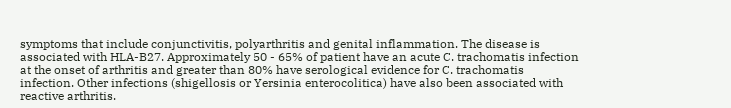symptoms that include conjunctivitis, polyarthritis and genital inflammation. The disease is associated with HLA-B27. Approximately 50 - 65% of patient have an acute C. trachomatis infection at the onset of arthritis and greater than 80% have serological evidence for C. trachomatis infection. Other infections (shigellosis or Yersinia enterocolitica) have also been associated with reactive arthritis.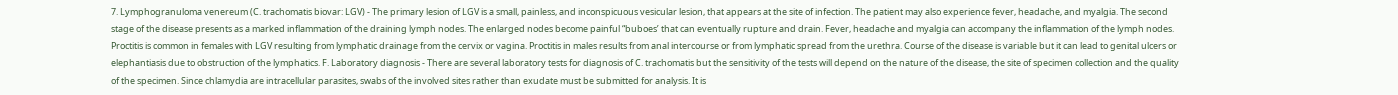7. Lymphogranuloma venereum (C. trachomatis biovar: LGV) - The primary lesion of LGV is a small, painless, and inconspicuous vesicular lesion, that appears at the site of infection. The patient may also experience fever, headache, and myalgia. The second stage of the disease presents as a marked inflammation of the draining lymph nodes. The enlarged nodes become painful “buboes’ that can eventually rupture and drain. Fever, headache and myalgia can accompany the inflammation of the lymph nodes. Proctitis is common in females with LGV resulting from lymphatic drainage from the cervix or vagina. Proctitis in males results from anal intercourse or from lymphatic spread from the urethra. Course of the disease is variable but it can lead to genital ulcers or elephantiasis due to obstruction of the lymphatics. F. Laboratory diagnosis - There are several laboratory tests for diagnosis of C. trachomatis but the sensitivity of the tests will depend on the nature of the disease, the site of specimen collection and the quality of the specimen. Since chlamydia are intracellular parasites, swabs of the involved sites rather than exudate must be submitted for analysis. It is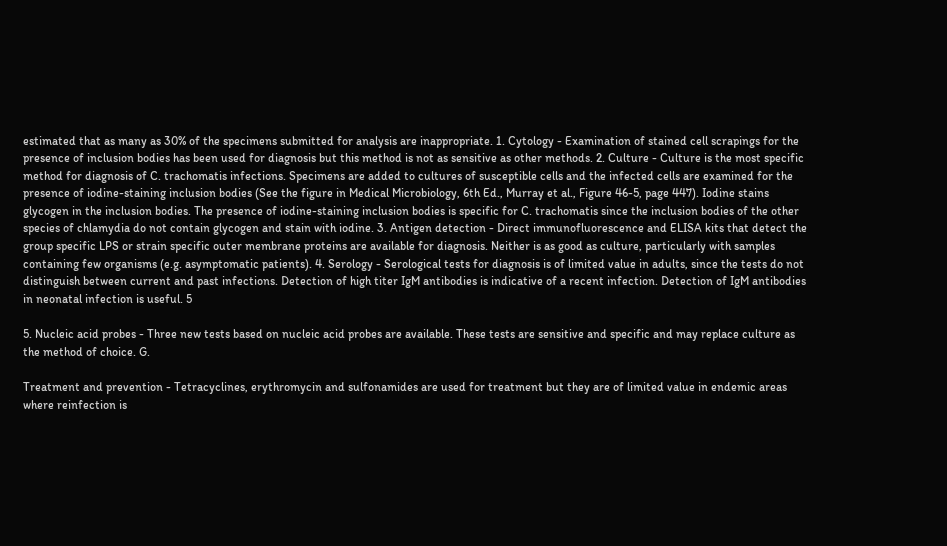estimated that as many as 30% of the specimens submitted for analysis are inappropriate. 1. Cytology - Examination of stained cell scrapings for the presence of inclusion bodies has been used for diagnosis but this method is not as sensitive as other methods. 2. Culture - Culture is the most specific method for diagnosis of C. trachomatis infections. Specimens are added to cultures of susceptible cells and the infected cells are examined for the presence of iodine-staining inclusion bodies (See the figure in Medical Microbiology, 6th Ed., Murray et al., Figure 46-5, page 447). Iodine stains glycogen in the inclusion bodies. The presence of iodine-staining inclusion bodies is specific for C. trachomatis since the inclusion bodies of the other species of chlamydia do not contain glycogen and stain with iodine. 3. Antigen detection - Direct immunofluorescence and ELISA kits that detect the group specific LPS or strain specific outer membrane proteins are available for diagnosis. Neither is as good as culture, particularly with samples containing few organisms (e.g. asymptomatic patients). 4. Serology - Serological tests for diagnosis is of limited value in adults, since the tests do not distinguish between current and past infections. Detection of high titer IgM antibodies is indicative of a recent infection. Detection of IgM antibodies in neonatal infection is useful. 5

5. Nucleic acid probes - Three new tests based on nucleic acid probes are available. These tests are sensitive and specific and may replace culture as the method of choice. G.

Treatment and prevention - Tetracyclines, erythromycin and sulfonamides are used for treatment but they are of limited value in endemic areas where reinfection is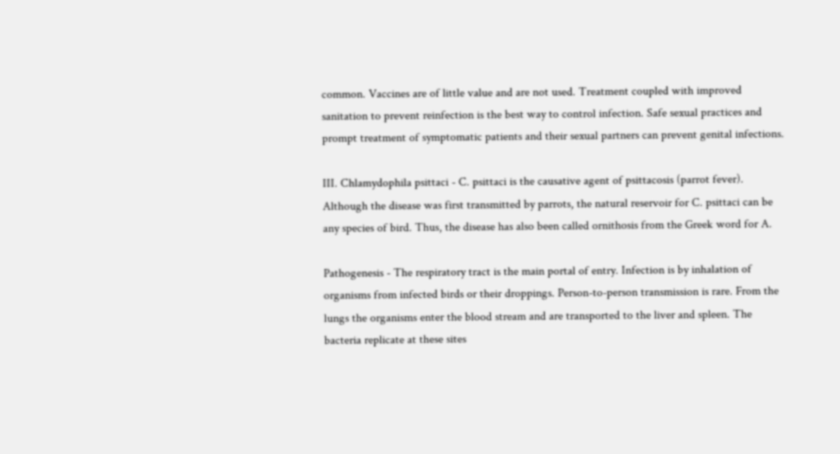common. Vaccines are of little value and are not used. Treatment coupled with improved sanitation to prevent reinfection is the best way to control infection. Safe sexual practices and prompt treatment of symptomatic patients and their sexual partners can prevent genital infections.

III. Chlamydophila psittaci - C. psittaci is the causative agent of psittacosis (parrot fever). Although the disease was first transmitted by parrots, the natural reservoir for C. psittaci can be any species of bird. Thus, the disease has also been called ornithosis from the Greek word for A.

Pathogenesis - The respiratory tract is the main portal of entry. Infection is by inhalation of organisms from infected birds or their droppings. Person-to-person transmission is rare. From the lungs the organisms enter the blood stream and are transported to the liver and spleen. The bacteria replicate at these sites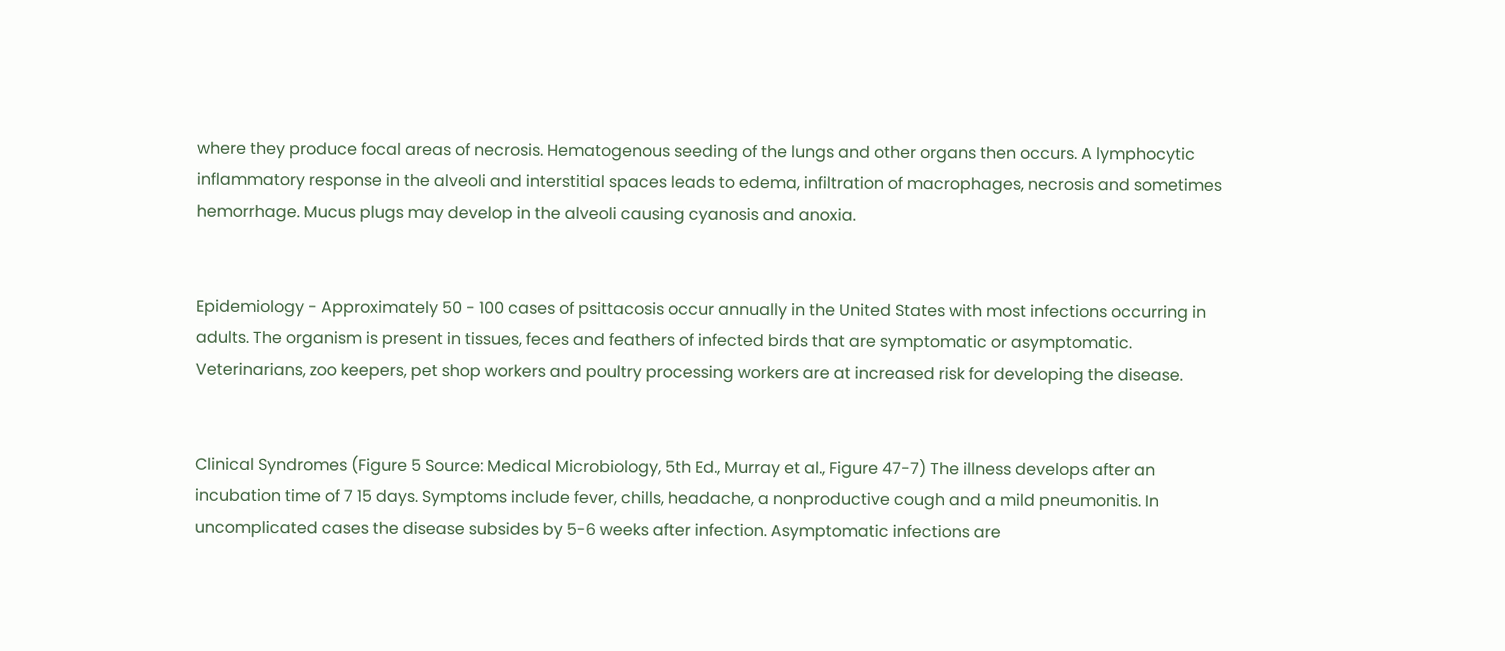where they produce focal areas of necrosis. Hematogenous seeding of the lungs and other organs then occurs. A lymphocytic inflammatory response in the alveoli and interstitial spaces leads to edema, infiltration of macrophages, necrosis and sometimes hemorrhage. Mucus plugs may develop in the alveoli causing cyanosis and anoxia.


Epidemiology - Approximately 50 - 100 cases of psittacosis occur annually in the United States with most infections occurring in adults. The organism is present in tissues, feces and feathers of infected birds that are symptomatic or asymptomatic. Veterinarians, zoo keepers, pet shop workers and poultry processing workers are at increased risk for developing the disease.


Clinical Syndromes (Figure 5 Source: Medical Microbiology, 5th Ed., Murray et al., Figure 47-7) The illness develops after an incubation time of 7 15 days. Symptoms include fever, chills, headache, a nonproductive cough and a mild pneumonitis. In uncomplicated cases the disease subsides by 5-6 weeks after infection. Asymptomatic infections are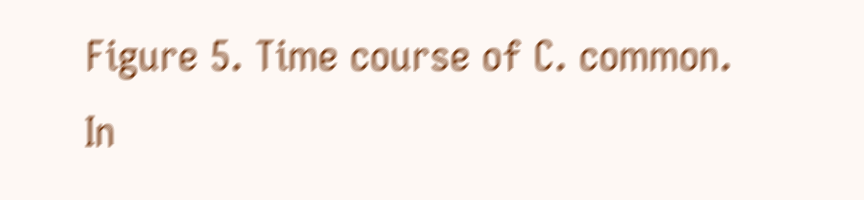Figure 5. Time course of C. common. In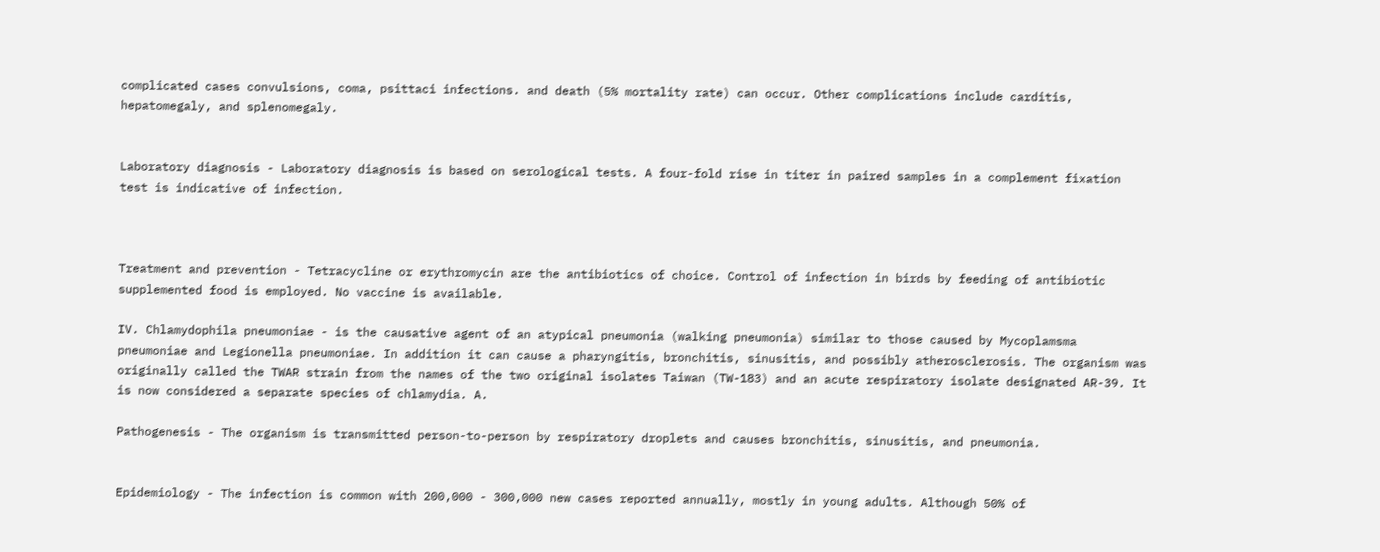complicated cases convulsions, coma, psittaci infections. and death (5% mortality rate) can occur. Other complications include carditis, hepatomegaly, and splenomegaly.


Laboratory diagnosis - Laboratory diagnosis is based on serological tests. A four-fold rise in titer in paired samples in a complement fixation test is indicative of infection.



Treatment and prevention - Tetracycline or erythromycin are the antibiotics of choice. Control of infection in birds by feeding of antibiotic supplemented food is employed. No vaccine is available.

IV. Chlamydophila pneumoniae - is the causative agent of an atypical pneumonia (walking pneumonia) similar to those caused by Mycoplamsma pneumoniae and Legionella pneumoniae. In addition it can cause a pharyngitis, bronchitis, sinusitis, and possibly atherosclerosis. The organism was originally called the TWAR strain from the names of the two original isolates Taiwan (TW-183) and an acute respiratory isolate designated AR-39. It is now considered a separate species of chlamydia. A.

Pathogenesis - The organism is transmitted person-to-person by respiratory droplets and causes bronchitis, sinusitis, and pneumonia.


Epidemiology - The infection is common with 200,000 - 300,000 new cases reported annually, mostly in young adults. Although 50% of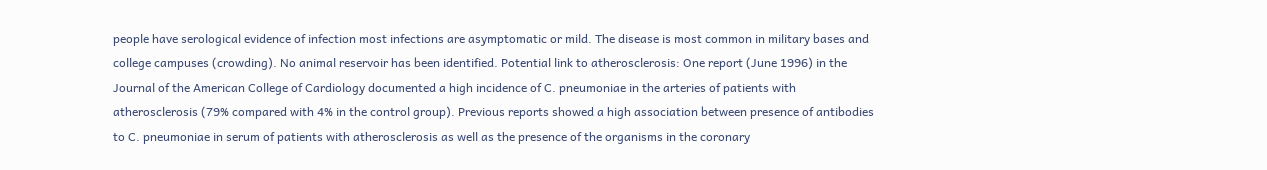people have serological evidence of infection most infections are asymptomatic or mild. The disease is most common in military bases and college campuses (crowding). No animal reservoir has been identified. Potential link to atherosclerosis: One report (June 1996) in the Journal of the American College of Cardiology documented a high incidence of C. pneumoniae in the arteries of patients with atherosclerosis (79% compared with 4% in the control group). Previous reports showed a high association between presence of antibodies to C. pneumoniae in serum of patients with atherosclerosis as well as the presence of the organisms in the coronary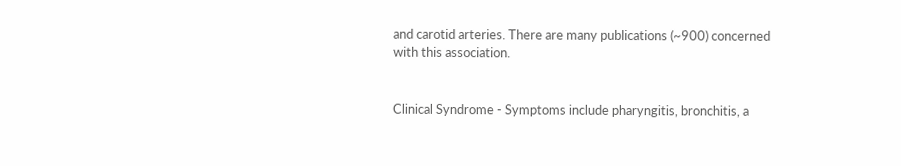and carotid arteries. There are many publications (~900) concerned with this association.


Clinical Syndrome - Symptoms include pharyngitis, bronchitis, a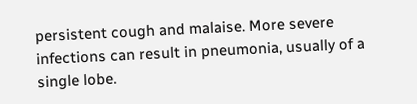persistent cough and malaise. More severe infections can result in pneumonia, usually of a single lobe.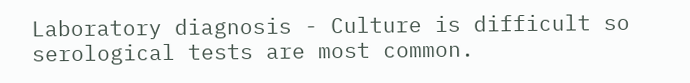Laboratory diagnosis - Culture is difficult so serological tests are most common.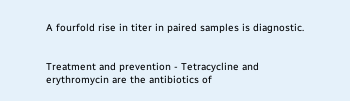A fourfold rise in titer in paired samples is diagnostic.


Treatment and prevention - Tetracycline and erythromycin are the antibiotics of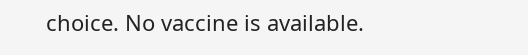choice. No vaccine is available.